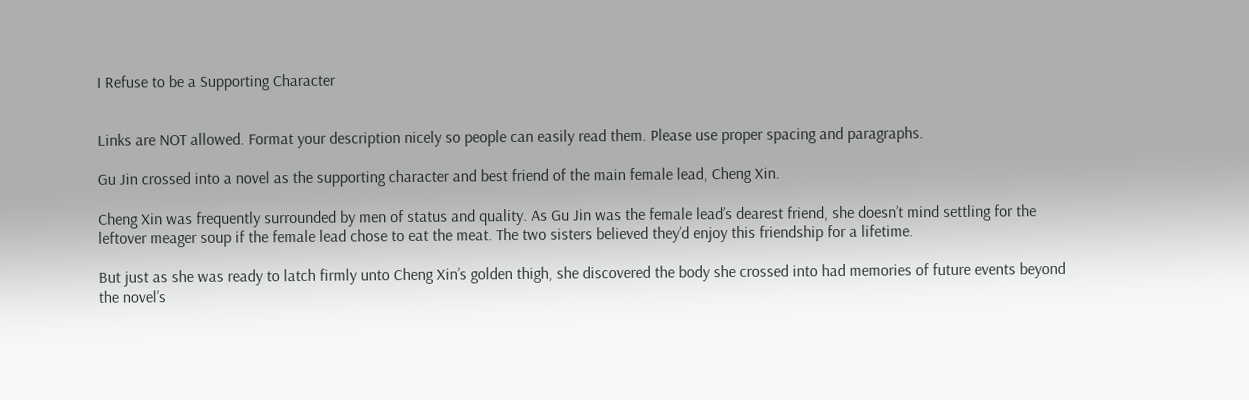I Refuse to be a Supporting Character


Links are NOT allowed. Format your description nicely so people can easily read them. Please use proper spacing and paragraphs.

Gu Jin crossed into a novel as the supporting character and best friend of the main female lead, Cheng Xin.

Cheng Xin was frequently surrounded by men of status and quality. As Gu Jin was the female lead’s dearest friend, she doesn’t mind settling for the leftover meager soup if the female lead chose to eat the meat. The two sisters believed they’d enjoy this friendship for a lifetime.

But just as she was ready to latch firmly unto Cheng Xin’s golden thigh, she discovered the body she crossed into had memories of future events beyond the novel’s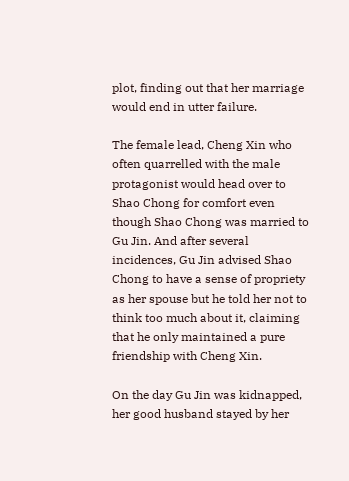plot, finding out that her marriage would end in utter failure.

The female lead, Cheng Xin who often quarrelled with the male protagonist would head over to Shao Chong for comfort even though Shao Chong was married to Gu Jin. And after several incidences, Gu Jin advised Shao Chong to have a sense of propriety as her spouse but he told her not to think too much about it, claiming that he only maintained a pure friendship with Cheng Xin.

On the day Gu Jin was kidnapped, her good husband stayed by her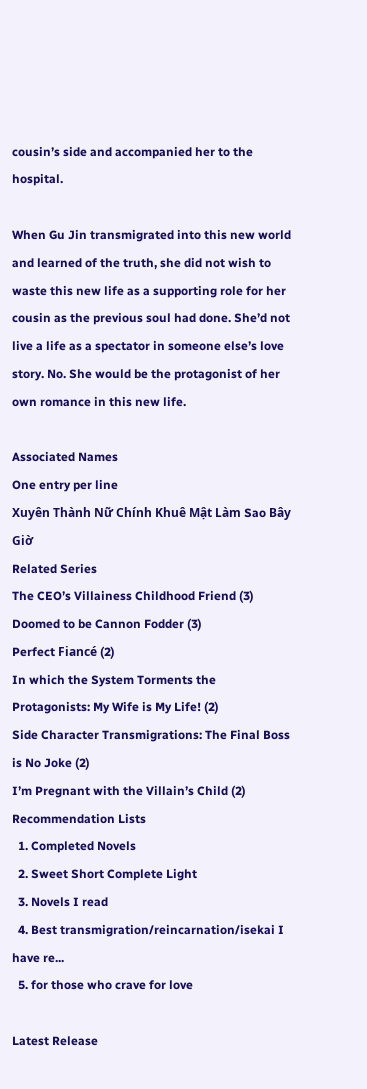cousin’s side and accompanied her to the hospital.

When Gu Jin transmigrated into this new world and learned of the truth, she did not wish to waste this new life as a supporting role for her cousin as the previous soul had done. She’d not live a life as a spectator in someone else’s love story. No. She would be the protagonist of her own romance in this new life.

Associated Names
One entry per line
Xuyên Thành Nữ Chính Khuê Mật Làm Sao Bây Giờ
Related Series
The CEO’s Villainess Childhood Friend (3)
Doomed to be Cannon Fodder (3)
Perfect Fiancé (2)
In which the System Torments the Protagonists: My Wife is My Life! (2)
Side Character Transmigrations: The Final Boss is No Joke (2)
I’m Pregnant with the Villain’s Child (2)
Recommendation Lists
  1. Completed Novels
  2. Sweet Short Complete Light
  3. Novels I read
  4. Best transmigration/reincarnation/isekai I have re...
  5. for those who crave for love

Latest Release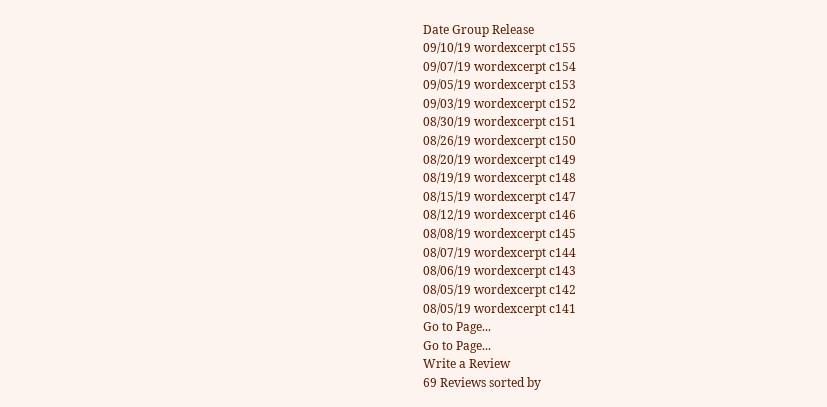Date Group Release
09/10/19 wordexcerpt c155
09/07/19 wordexcerpt c154
09/05/19 wordexcerpt c153
09/03/19 wordexcerpt c152
08/30/19 wordexcerpt c151
08/26/19 wordexcerpt c150
08/20/19 wordexcerpt c149
08/19/19 wordexcerpt c148
08/15/19 wordexcerpt c147
08/12/19 wordexcerpt c146
08/08/19 wordexcerpt c145
08/07/19 wordexcerpt c144
08/06/19 wordexcerpt c143
08/05/19 wordexcerpt c142
08/05/19 wordexcerpt c141
Go to Page...
Go to Page...
Write a Review
69 Reviews sorted by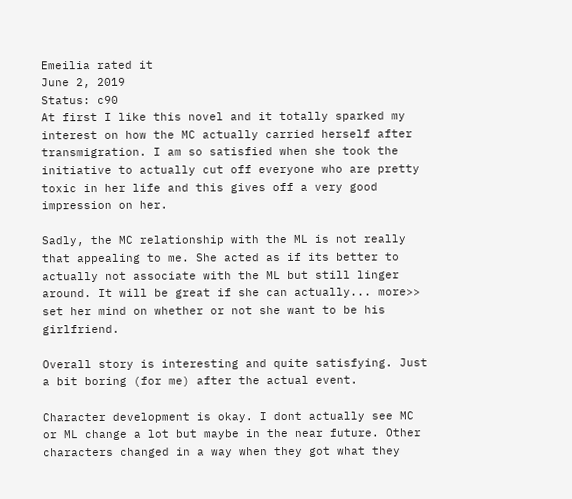Emeilia rated it
June 2, 2019
Status: c90
At first I like this novel and it totally sparked my interest on how the MC actually carried herself after transmigration. I am so satisfied when she took the initiative to actually cut off everyone who are pretty toxic in her life and this gives off a very good impression on her.

Sadly, the MC relationship with the ML is not really that appealing to me. She acted as if its better to actually not associate with the ML but still linger around. It will be great if she can actually... more>> set her mind on whether or not she want to be his girlfriend.

Overall story is interesting and quite satisfying. Just a bit boring (for me) after the actual event.

Character development is okay. I dont actually see MC or ML change a lot but maybe in the near future. Other characters changed in a way when they got what they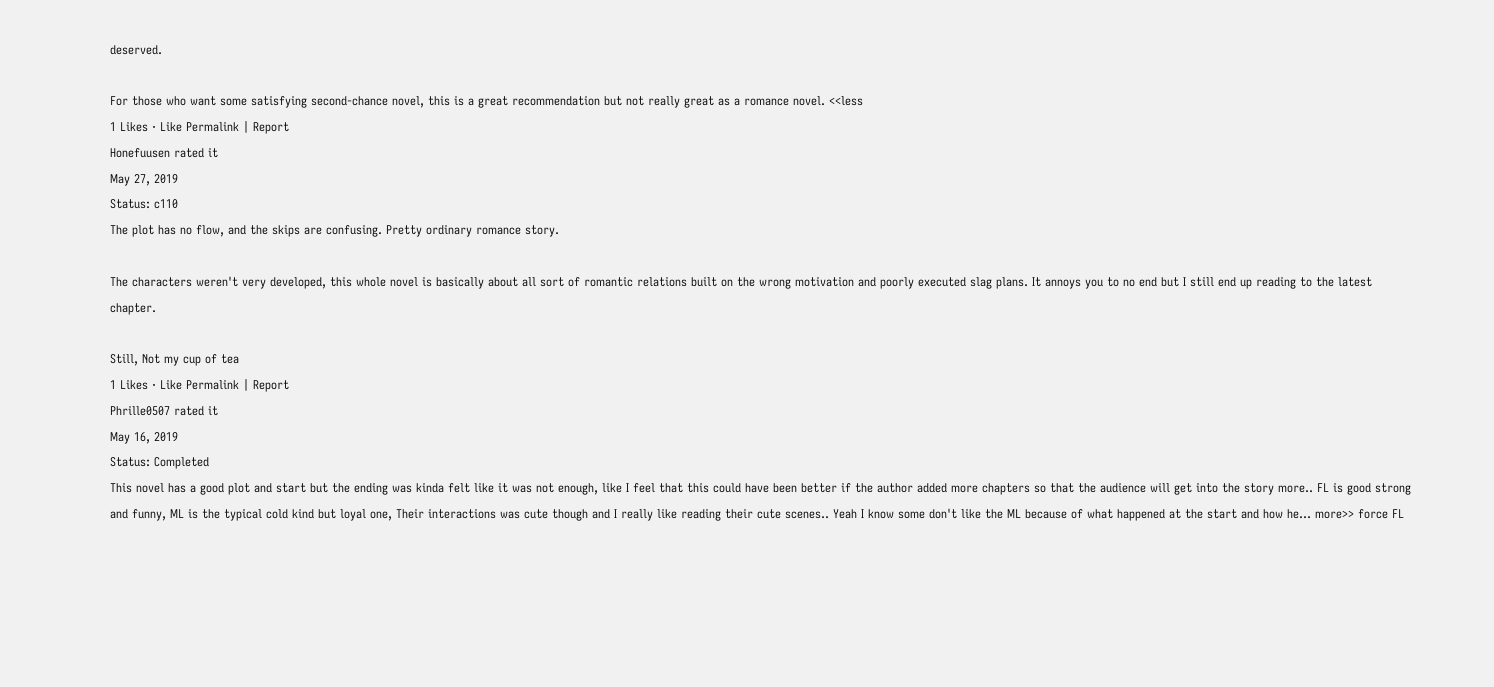deserved.

For those who want some satisfying second-chance novel, this is a great recommendation but not really great as a romance novel. <<less
1 Likes · Like Permalink | Report
Honefuusen rated it
May 27, 2019
Status: c110
The plot has no flow, and the skips are confusing. Pretty ordinary romance story.

The characters weren't very developed, this whole novel is basically about all sort of romantic relations built on the wrong motivation and poorly executed slag plans. It annoys you to no end but I still end up reading to the latest chapter.

Still, Not my cup of tea
1 Likes · Like Permalink | Report
Phrille0507 rated it
May 16, 2019
Status: Completed
This novel has a good plot and start but the ending was kinda felt like it was not enough, like I feel that this could have been better if the author added more chapters so that the audience will get into the story more.. FL is good strong and funny, ML is the typical cold kind but loyal one, Their interactions was cute though and I really like reading their cute scenes.. Yeah I know some don't like the ML because of what happened at the start and how he... more>> force FL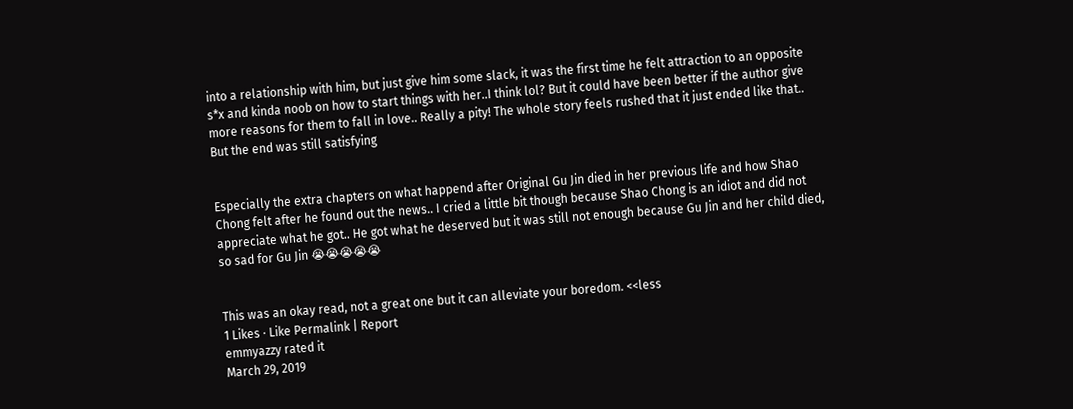into a relationship with him, but just give him some slack, it was the first time he felt attraction to an opposite s*x and kinda noob on how to start things with her..I think lol? But it could have been better if the author give more reasons for them to fall in love.. Really a pity! The whole story feels rushed that it just ended like that.. But the end was still satisfying


Especially the extra chapters on what happend after Original Gu Jin died in her previous life and how Shao Chong felt after he found out the news.. I cried a little bit though because Shao Chong is an idiot and did not appreciate what he got.. He got what he deserved but it was still not enough because Gu Jin and her child died, so sad for Gu Jin 😭😭😭😭😭


This was an okay read, not a great one but it can alleviate your boredom. <<less
1 Likes · Like Permalink | Report
emmyazzy rated it
March 29, 2019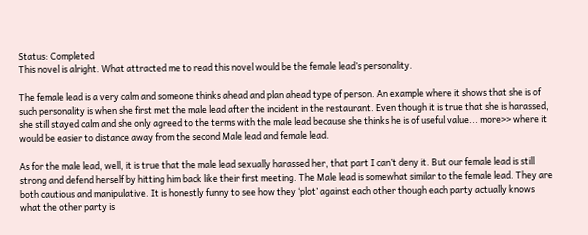Status: Completed
This novel is alright. What attracted me to read this novel would be the female lead’s personality.

The female lead is a very calm and someone thinks ahead and plan ahead type of person. An example where it shows that she is of such personality is when she first met the male lead after the incident in the restaurant. Even though it is true that she is harassed, she still stayed calm and she only agreed to the terms with the male lead because she thinks he is of useful value... more>> where it would be easier to distance away from the second Male lead and female lead.

As for the male lead, well, it is true that the male lead sexually harassed her, that part I can’t deny it. But our female lead is still strong and defend herself by hitting him back like their first meeting. The Male lead is somewhat similar to the female lead. They are both cautious and manipulative. It is honestly funny to see how they ‘plot’ against each other though each party actually knows what the other party is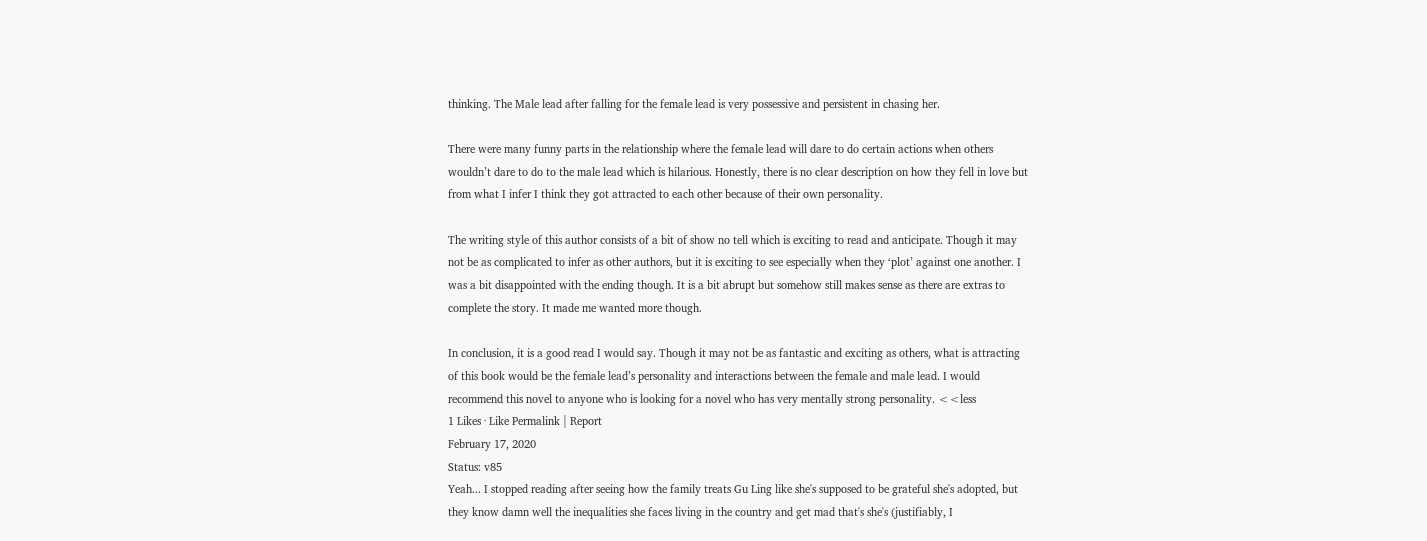thinking. The Male lead after falling for the female lead is very possessive and persistent in chasing her.

There were many funny parts in the relationship where the female lead will dare to do certain actions when others wouldn’t dare to do to the male lead which is hilarious. Honestly, there is no clear description on how they fell in love but from what I infer I think they got attracted to each other because of their own personality.

The writing style of this author consists of a bit of show no tell which is exciting to read and anticipate. Though it may not be as complicated to infer as other authors, but it is exciting to see especially when they ‘plot’ against one another. I was a bit disappointed with the ending though. It is a bit abrupt but somehow still makes sense as there are extras to complete the story. It made me wanted more though.

In conclusion, it is a good read I would say. Though it may not be as fantastic and exciting as others, what is attracting of this book would be the female lead’s personality and interactions between the female and male lead. I would recommend this novel to anyone who is looking for a novel who has very mentally strong personality. <<less
1 Likes · Like Permalink | Report
February 17, 2020
Status: v85
Yeah... I stopped reading after seeing how the family treats Gu Ling like she's supposed to be grateful she's adopted, but they know damn well the inequalities she faces living in the country and get mad that's she's (justifiably, I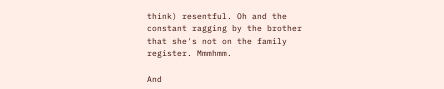think) resentful. Oh and the constant ragging by the brother that she's not on the family register. Mmmhmm.

And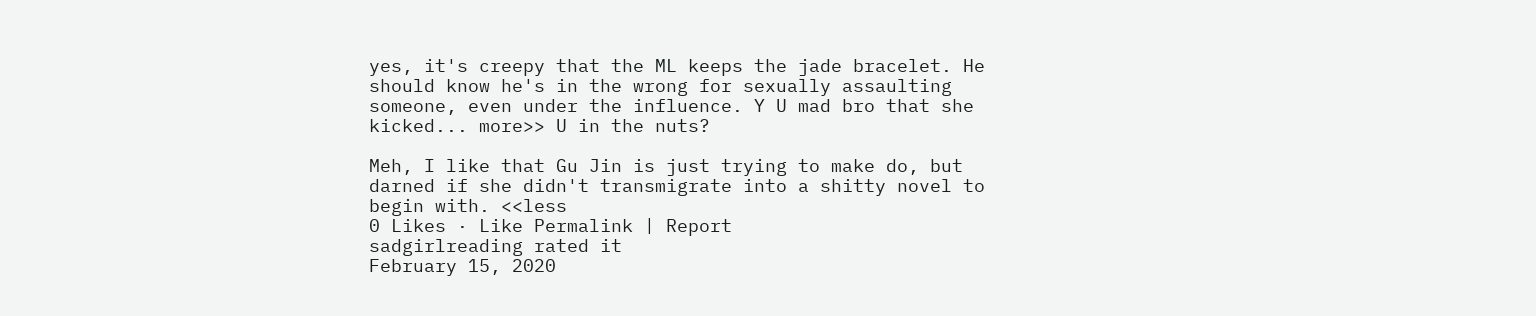yes, it's creepy that the ML keeps the jade bracelet. He should know he's in the wrong for sexually assaulting someone, even under the influence. Y U mad bro that she kicked... more>> U in the nuts?

Meh, I like that Gu Jin is just trying to make do, but darned if she didn't transmigrate into a shitty novel to begin with. <<less
0 Likes · Like Permalink | Report
sadgirlreading rated it
February 15, 2020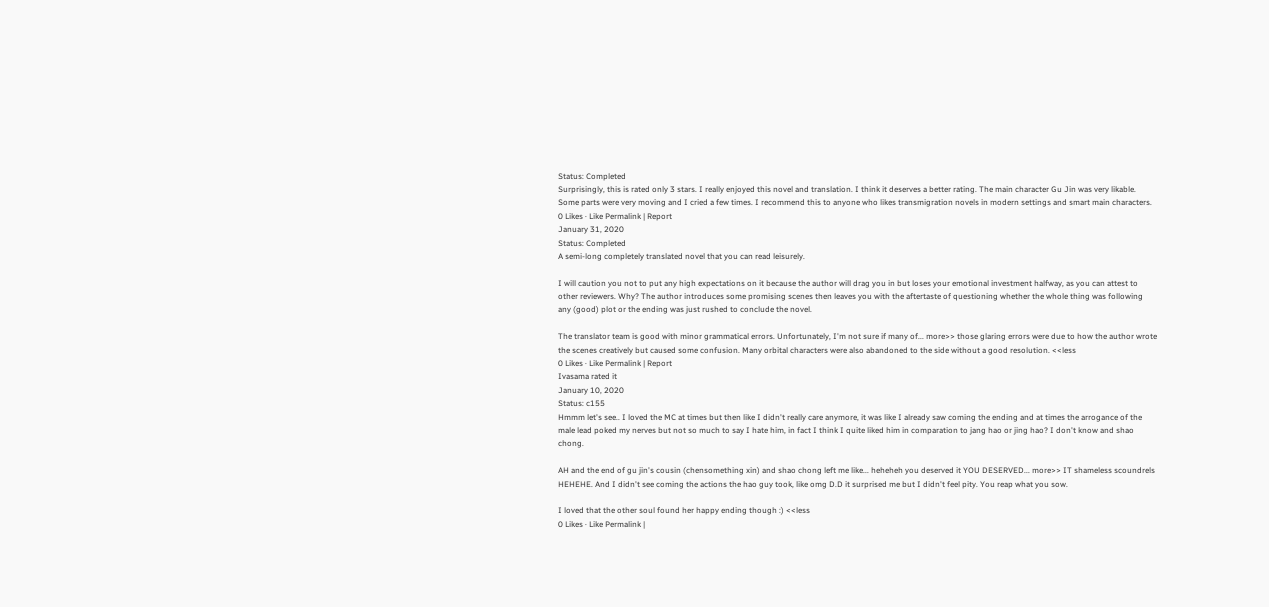Status: Completed
Surprisingly, this is rated only 3 stars. I really enjoyed this novel and translation. I think it deserves a better rating. The main character Gu Jin was very likable. Some parts were very moving and I cried a few times. I recommend this to anyone who likes transmigration novels in modern settings and smart main characters.
0 Likes · Like Permalink | Report
January 31, 2020
Status: Completed
A semi-long completely translated novel that you can read leisurely.

I will caution you not to put any high expectations on it because the author will drag you in but loses your emotional investment halfway, as you can attest to other reviewers. Why? The author introduces some promising scenes then leaves you with the aftertaste of questioning whether the whole thing was following any (good) plot or the ending was just rushed to conclude the novel.

The translator team is good with minor grammatical errors. Unfortunately, I'm not sure if many of... more>> those glaring errors were due to how the author wrote the scenes creatively but caused some confusion. Many orbital characters were also abandoned to the side without a good resolution. <<less
0 Likes · Like Permalink | Report
Ivasama rated it
January 10, 2020
Status: c155
Hmmm let's see.. I loved the MC at times but then like I didn't really care anymore, it was like I already saw coming the ending and at times the arrogance of the male lead poked my nerves but not so much to say I hate him, in fact I think I quite liked him in comparation to jang hao or jing hao? I don't know and shao chong.

AH and the end of gu jin's cousin (chensomething xin) and shao chong left me like... heheheh you deserved it YOU DESERVED... more>> IT shameless scoundrels HEHEHE. And I didn't see coming the actions the hao guy took, like omg D.D it surprised me but I didn't feel pity. You reap what you sow.

I loved that the other soul found her happy ending though :) <<less
0 Likes · Like Permalink |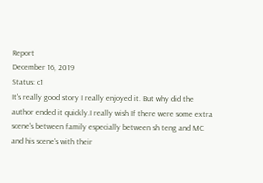Report
December 16, 2019
Status: c1
It's really good story I really enjoyed it. But why did the author ended it quickly.I really wish If there were some extra scene's between family especially between sh teng and MC and his scene's with their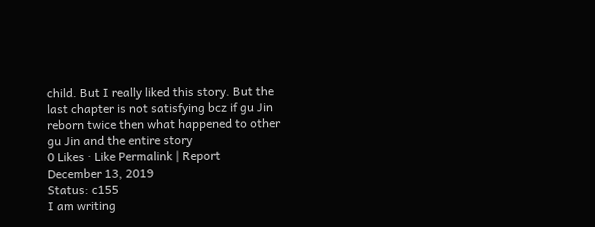child. But I really liked this story. But the last chapter is not satisfying bcz if gu Jin reborn twice then what happened to other gu Jin and the entire story
0 Likes · Like Permalink | Report
December 13, 2019
Status: c155
I am writing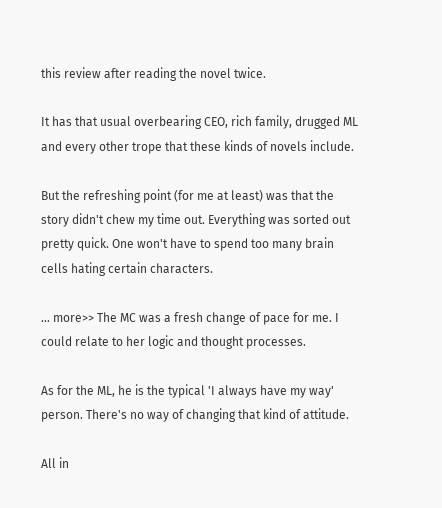this review after reading the novel twice.

It has that usual overbearing CEO, rich family, drugged ML and every other trope that these kinds of novels include.

But the refreshing point (for me at least) was that the story didn't chew my time out. Everything was sorted out pretty quick. One won't have to spend too many brain cells hating certain characters.

... more>> The MC was a fresh change of pace for me. I could relate to her logic and thought processes.

As for the ML, he is the typical 'I always have my way' person. There's no way of changing that kind of attitude.

All in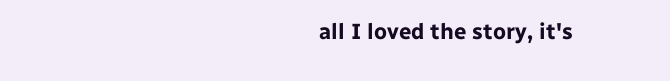all I loved the story, it's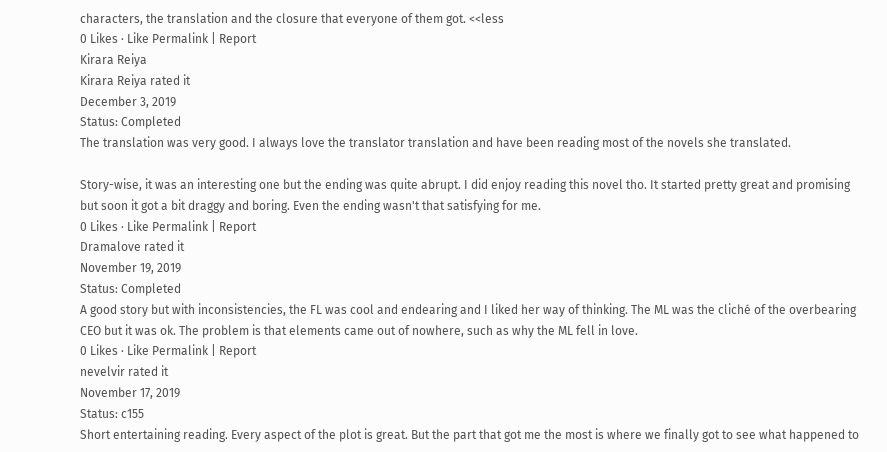characters, the translation and the closure that everyone of them got. <<less
0 Likes · Like Permalink | Report
Kirara Reiya
Kirara Reiya rated it
December 3, 2019
Status: Completed
The translation was very good. I always love the translator translation and have been reading most of the novels she translated.

Story-wise, it was an interesting one but the ending was quite abrupt. I did enjoy reading this novel tho. It started pretty great and promising but soon it got a bit draggy and boring. Even the ending wasn't that satisfying for me.
0 Likes · Like Permalink | Report
Dramalove rated it
November 19, 2019
Status: Completed
A good story but with inconsistencies, the FL was cool and endearing and I liked her way of thinking. The ML was the cliché of the overbearing CEO but it was ok. The problem is that elements came out of nowhere, such as why the ML fell in love.
0 Likes · Like Permalink | Report
nevelvir rated it
November 17, 2019
Status: c155
Short entertaining reading. Every aspect of the plot is great. But the part that got me the most is where we finally got to see what happened to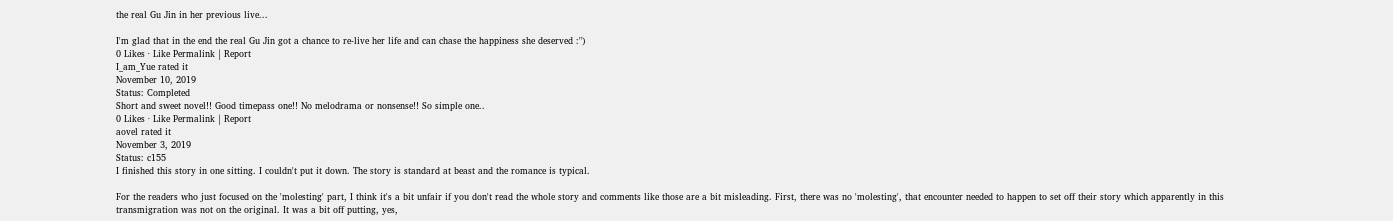the real Gu Jin in her previous live...

I'm glad that in the end the real Gu Jin got a chance to re-live her life and can chase the happiness she deserved :")
0 Likes · Like Permalink | Report
I_am_Yue rated it
November 10, 2019
Status: Completed
Short and sweet novel!! Good timepass one!! No melodrama or nonsense!! So simple one..
0 Likes · Like Permalink | Report
aovel rated it
November 3, 2019
Status: c155
I finished this story in one sitting. I couldn't put it down. The story is standard at beast and the romance is typical.

For the readers who just focused on the 'molesting' part, I think it's a bit unfair if you don't read the whole story and comments like those are a bit misleading. First, there was no 'molesting', that encounter needed to happen to set off their story which apparently in this transmigration was not on the original. It was a bit off putting, yes,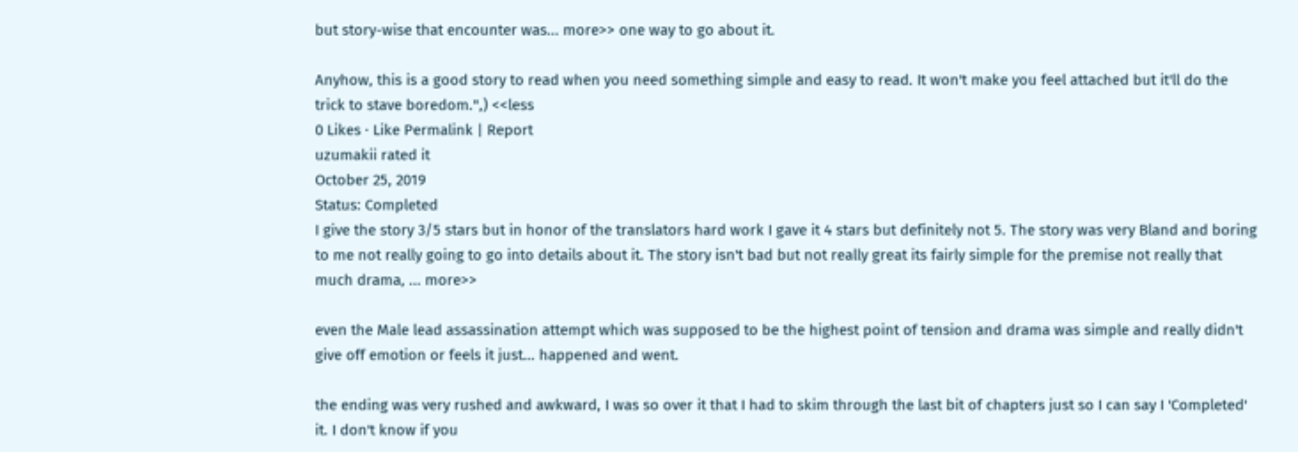but story-wise that encounter was... more>> one way to go about it.

Anyhow, this is a good story to read when you need something simple and easy to read. It won't make you feel attached but it'll do the trick to stave boredom.",) <<less
0 Likes · Like Permalink | Report
uzumakii rated it
October 25, 2019
Status: Completed
I give the story 3/5 stars but in honor of the translators hard work I gave it 4 stars but definitely not 5. The story was very Bland and boring to me not really going to go into details about it. The story isn't bad but not really great its fairly simple for the premise not really that much drama, ... more>>

even the Male lead assassination attempt which was supposed to be the highest point of tension and drama was simple and really didn't give off emotion or feels it just... happened and went.

the ending was very rushed and awkward, I was so over it that I had to skim through the last bit of chapters just so I can say I 'Completed' it. I don't know if you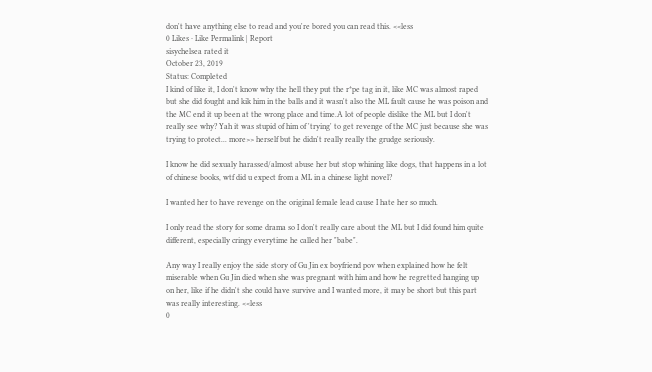don't have anything else to read and you're bored you can read this. <<less
0 Likes · Like Permalink | Report
sisychelsea rated it
October 23, 2019
Status: Completed
I kind of like it, I don't know why the hell they put the r*pe tag in it, like MC was almost raped but she did fought and kik him in the balls and it wasn't also the ML fault cause he was poison and the MC end it up been at the wrong place and time.A lot of people dislike the ML but I don't really see why? Yah it was stupid of him of 'trying' to get revenge of the MC just because she was trying to protect... more>> herself but he didn't really really the grudge seriously.

I know he did sexualy harassed/almost abuse her but stop whining like dogs, that happens in a lot of chinese books, wtf did u expect from a ML in a chinese light novel?

I wanted her to have revenge on the original female lead cause I hate her so much.

I only read the story for some drama so I don't really care about the ML but I did found him quite different, especially cringy everytime he called her "babe".

Any way I really enjoy the side story of Gu Jin ex boyfriend pov when explained how he felt miserable when Gu Jin died when she was pregnant with him and how he regretted hanging up on her, like if he didn't she could have survive and I wanted more, it may be short but this part was really interesting. <<less
0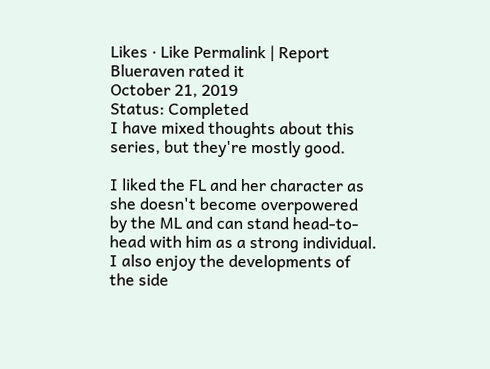Likes · Like Permalink | Report
Blueraven rated it
October 21, 2019
Status: Completed
I have mixed thoughts about this series, but they're mostly good.

I liked the FL and her character as she doesn't become overpowered by the ML and can stand head-to-head with him as a strong individual. I also enjoy the developments of the side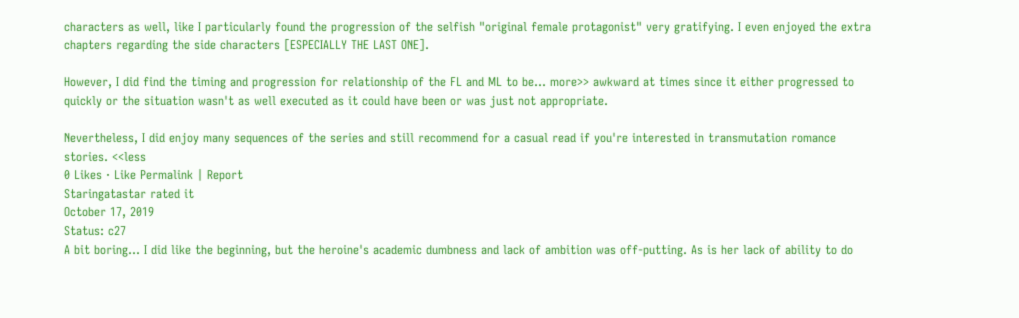characters as well, like I particularly found the progression of the selfish "original female protagonist" very gratifying. I even enjoyed the extra chapters regarding the side characters [ESPECIALLY THE LAST ONE].

However, I did find the timing and progression for relationship of the FL and ML to be... more>> awkward at times since it either progressed to quickly or the situation wasn't as well executed as it could have been or was just not appropriate.

Nevertheless, I did enjoy many sequences of the series and still recommend for a casual read if you're interested in transmutation romance stories. <<less
0 Likes · Like Permalink | Report
Staringatastar rated it
October 17, 2019
Status: c27
A bit boring... I did like the beginning, but the heroine's academic dumbness and lack of ambition was off-putting. As is her lack of ability to do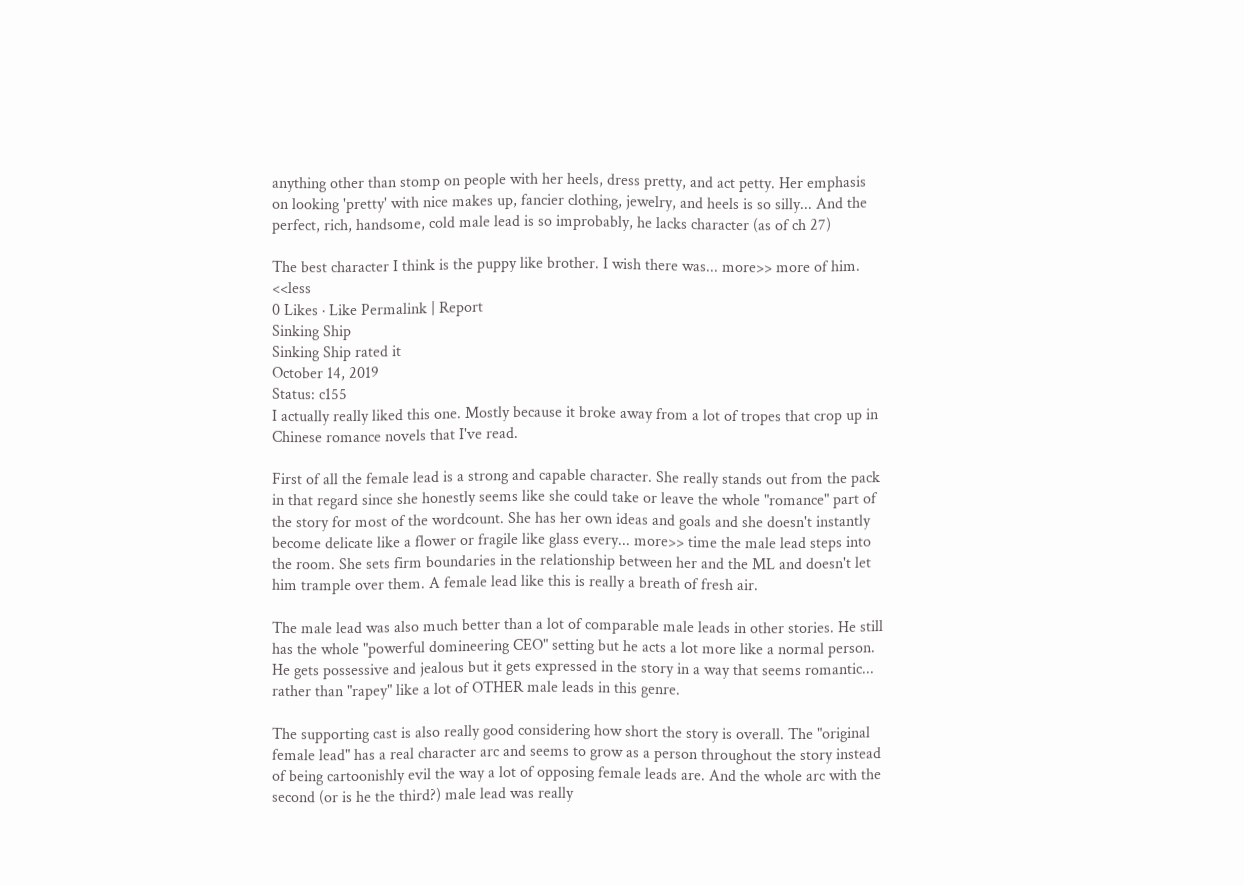anything other than stomp on people with her heels, dress pretty, and act petty. Her emphasis on looking 'pretty' with nice makes up, fancier clothing, jewelry, and heels is so silly... And the perfect, rich, handsome, cold male lead is so improbably, he lacks character (as of ch 27)

The best character I think is the puppy like brother. I wish there was... more>> more of him. <<less
0 Likes · Like Permalink | Report
Sinking Ship
Sinking Ship rated it
October 14, 2019
Status: c155
I actually really liked this one. Mostly because it broke away from a lot of tropes that crop up in Chinese romance novels that I've read.

First of all the female lead is a strong and capable character. She really stands out from the pack in that regard since she honestly seems like she could take or leave the whole "romance" part of the story for most of the wordcount. She has her own ideas and goals and she doesn't instantly become delicate like a flower or fragile like glass every... more>> time the male lead steps into the room. She sets firm boundaries in the relationship between her and the ML and doesn't let him trample over them. A female lead like this is really a breath of fresh air.

The male lead was also much better than a lot of comparable male leads in other stories. He still has the whole "powerful domineering CEO" setting but he acts a lot more like a normal person. He gets possessive and jealous but it gets expressed in the story in a way that seems romantic... rather than "rapey" like a lot of OTHER male leads in this genre.

The supporting cast is also really good considering how short the story is overall. The "original female lead" has a real character arc and seems to grow as a person throughout the story instead of being cartoonishly evil the way a lot of opposing female leads are. And the whole arc with the second (or is he the third?) male lead was really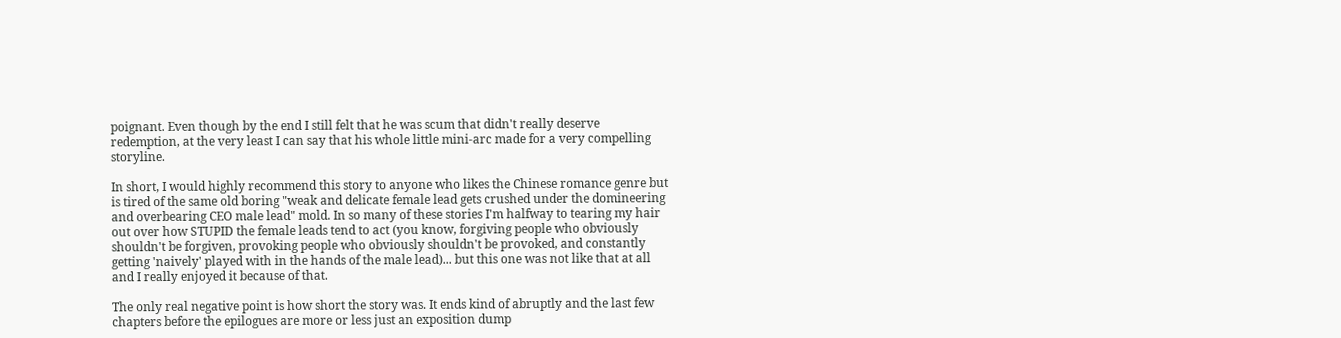poignant. Even though by the end I still felt that he was scum that didn't really deserve redemption, at the very least I can say that his whole little mini-arc made for a very compelling storyline.

In short, I would highly recommend this story to anyone who likes the Chinese romance genre but is tired of the same old boring "weak and delicate female lead gets crushed under the domineering and overbearing CEO male lead" mold. In so many of these stories I'm halfway to tearing my hair out over how STUPID the female leads tend to act (you know, forgiving people who obviously shouldn't be forgiven, provoking people who obviously shouldn't be provoked, and constantly getting 'naively' played with in the hands of the male lead)... but this one was not like that at all and I really enjoyed it because of that.

The only real negative point is how short the story was. It ends kind of abruptly and the last few chapters before the epilogues are more or less just an exposition dump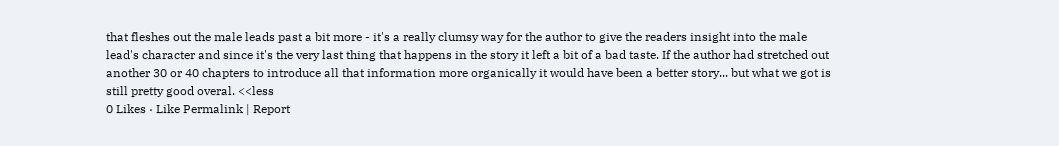that fleshes out the male leads past a bit more - it's a really clumsy way for the author to give the readers insight into the male lead's character and since it's the very last thing that happens in the story it left a bit of a bad taste. If the author had stretched out another 30 or 40 chapters to introduce all that information more organically it would have been a better story... but what we got is still pretty good overal. <<less
0 Likes · Like Permalink | Report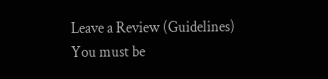Leave a Review (Guidelines)
You must be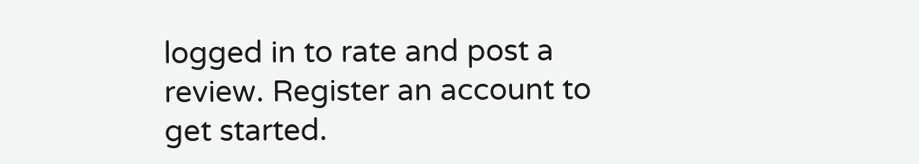logged in to rate and post a review. Register an account to get started.